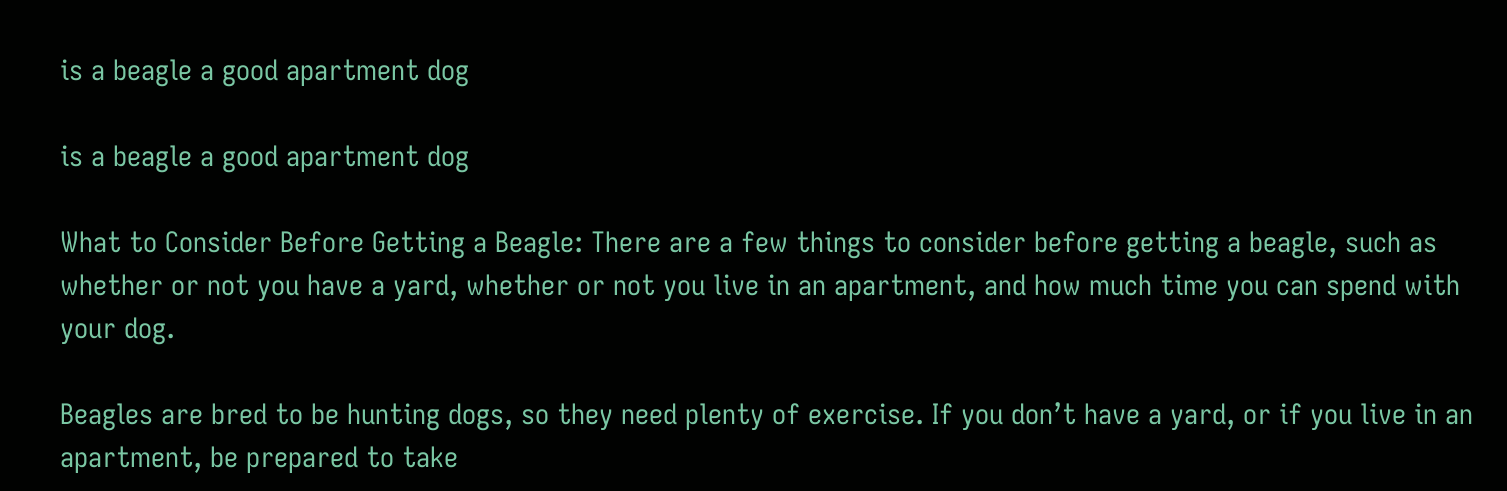is a beagle a good apartment dog

is a beagle a good apartment dog

What to Consider Before Getting a Beagle: There are a few things to consider before getting a beagle, such as whether or not you have a yard, whether or not you live in an apartment, and how much time you can spend with your dog.

Beagles are bred to be hunting dogs, so they need plenty of exercise. If you don’t have a yard, or if you live in an apartment, be prepared to take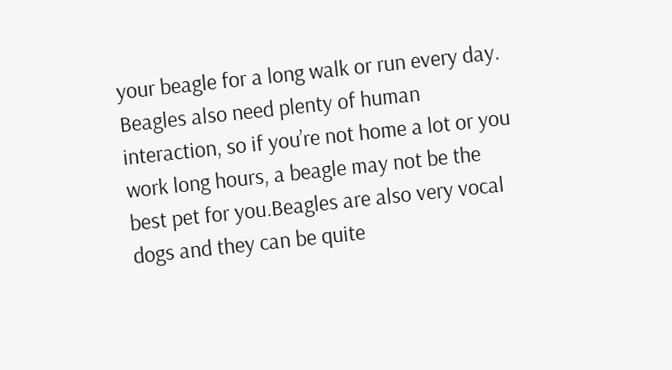your beagle for a long walk or run every day. Beagles also need plenty of human interaction, so if you’re not home a lot or you work long hours, a beagle may not be the best pet for you.Beagles are also very vocal dogs and they can be quite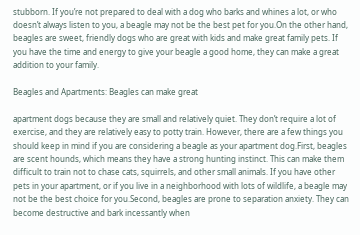stubborn. If you’re not prepared to deal with a dog who barks and whines a lot, or who doesn’t always listen to you, a beagle may not be the best pet for you.On the other hand, beagles are sweet, friendly dogs who are great with kids and make great family pets. If you have the time and energy to give your beagle a good home, they can make a great addition to your family.

Beagles and Apartments: Beagles can make great

apartment dogs because they are small and relatively quiet. They don’t require a lot of exercise, and they are relatively easy to potty train. However, there are a few things you should keep in mind if you are considering a beagle as your apartment dog.First, beagles are scent hounds, which means they have a strong hunting instinct. This can make them difficult to train not to chase cats, squirrels, and other small animals. If you have other pets in your apartment, or if you live in a neighborhood with lots of wildlife, a beagle may not be the best choice for you.Second, beagles are prone to separation anxiety. They can become destructive and bark incessantly when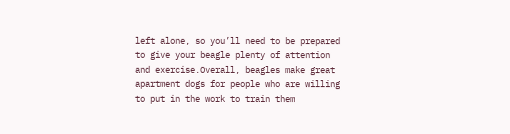left alone, so you’ll need to be prepared to give your beagle plenty of attention and exercise.Overall, beagles make great apartment dogs for people who are willing to put in the work to train them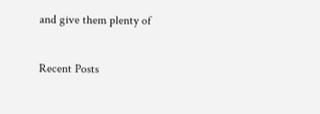and give them plenty of

Recent Posts